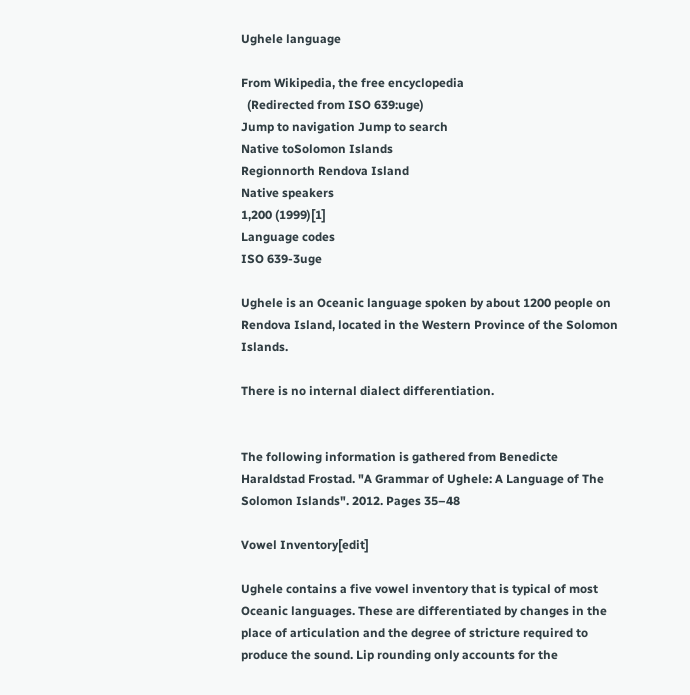Ughele language

From Wikipedia, the free encyclopedia
  (Redirected from ISO 639:uge)
Jump to navigation Jump to search
Native toSolomon Islands
Regionnorth Rendova Island
Native speakers
1,200 (1999)[1]
Language codes
ISO 639-3uge

Ughele is an Oceanic language spoken by about 1200 people on Rendova Island, located in the Western Province of the Solomon Islands.

There is no internal dialect differentiation.


The following information is gathered from Benedicte Haraldstad Frostad. "A Grammar of Ughele: A Language of The Solomon Islands". 2012. Pages 35–48

Vowel Inventory[edit]

Ughele contains a five vowel inventory that is typical of most Oceanic languages. These are differentiated by changes in the place of articulation and the degree of stricture required to produce the sound. Lip rounding only accounts for the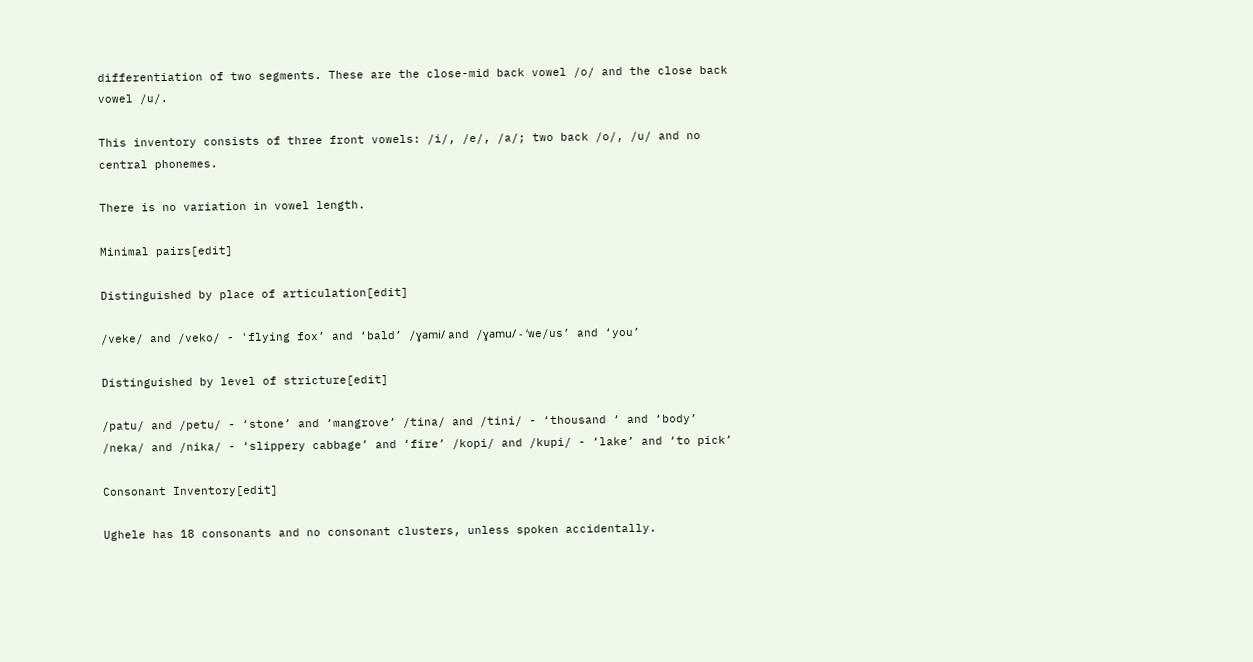differentiation of two segments. These are the close-mid back vowel /o/ and the close back vowel /u/.

This inventory consists of three front vowels: /i/, /e/, /a/; two back /o/, /u/ and no central phonemes.

There is no variation in vowel length.

Minimal pairs[edit]

Distinguished by place of articulation[edit]

/veke/ and /veko/ - 'flying fox’ and ‘bald’ /ɣami/ and /ɣamu/ - ‘we/us’ and ‘you’

Distinguished by level of stricture[edit]

/patu/ and /petu/ - ‘stone’ and ‘mangrove’ /tina/ and /tini/ - ‘thousand ‘ and ‘body’ /neka/ and /nika/ - ‘slippery cabbage’ and ‘fire’ /kopi/ and /kupi/ - ‘lake’ and ‘to pick’

Consonant Inventory[edit]

Ughele has 18 consonants and no consonant clusters, unless spoken accidentally.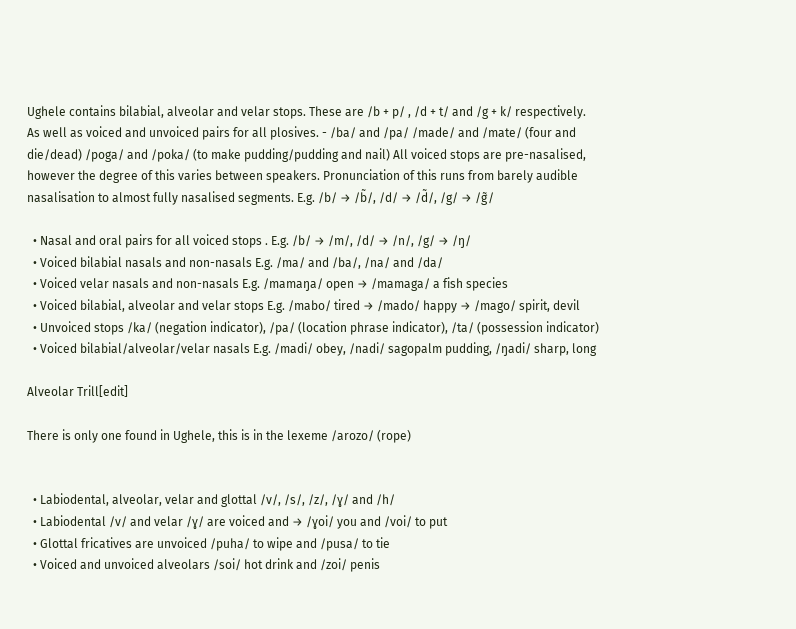Ughele contains bilabial, alveolar and velar stops. These are /b + p/ , /d + t/ and /g + k/ respectively. As well as voiced and unvoiced pairs for all plosives. - /ba/ and /pa/ /made/ and /mate/ (four and die/dead) /poga/ and /poka/ (to make pudding/pudding and nail) All voiced stops are pre-nasalised, however the degree of this varies between speakers. Pronunciation of this runs from barely audible nasalisation to almost fully nasalised segments. E.g. /b/ → /b̃/, /d/ → /d̃/, /g/ → /g̃/

  • Nasal and oral pairs for all voiced stops . E.g. /b/ → /m/, /d/ → /n/, /g/ → /ŋ/
  • Voiced bilabial nasals and non-nasals E.g. /ma/ and /ba/, /na/ and /da/
  • Voiced velar nasals and non-nasals E.g. /mamaŋa/ open → /mamaga/ a fish species
  • Voiced bilabial, alveolar and velar stops E.g. /mabo/ tired → /mado/ happy → /mago/ spirit, devil
  • Unvoiced stops /ka/ (negation indicator), /pa/ (location phrase indicator), /ta/ (possession indicator)
  • Voiced bilabial/alveolar/velar nasals E.g. /madi/ obey, /nadi/ sagopalm pudding, /ŋadi/ sharp, long

Alveolar Trill[edit]

There is only one found in Ughele, this is in the lexeme /arozo/ (rope)


  • Labiodental, alveolar, velar and glottal /v/, /s/, /z/, /ɣ/ and /h/
  • Labiodental /v/ and velar /ɣ/ are voiced and → /ɣoi/ you and /voi/ to put
  • Glottal fricatives are unvoiced /puha/ to wipe and /pusa/ to tie
  • Voiced and unvoiced alveolars /soi/ hot drink and /zoi/ penis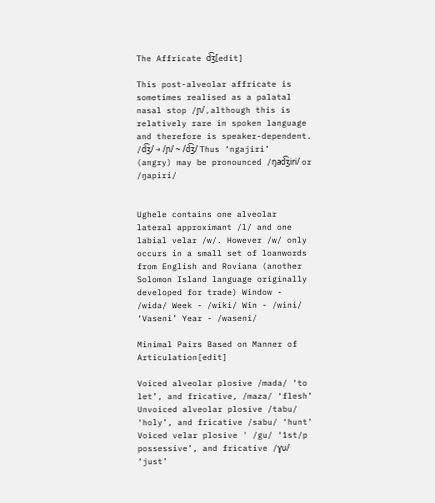The Affricate d͡ʒ[edit]

This post-alveolar affricate is sometimes realised as a palatal nasal stop /ɲ/ , although this is relatively rare in spoken language and therefore is speaker-dependent. /d͡ʒ/ → /ɲ/ ~ /d͡ʒ/ Thus ‘ngajiri’ (angry) may be pronounced /ŋad͡ʒiri/ or /ŋapiri/


Ughele contains one alveolar lateral approximant /l/ and one labial velar /w/. However /w/ only occurs in a small set of loanwords from English and Roviana (another Solomon Island language originally developed for trade) Window - /wida/ Week - /wiki/ Win - /wini/ ‘Vaseni’ Year - /waseni/

Minimal Pairs Based on Manner of Articulation[edit]

Voiced alveolar plosive /mada/ ‘to let’, and fricative, /maza/ ‘flesh’ Unvoiced alveolar plosive /tabu/ ‘holy’, and fricative /sabu/ ‘hunt’ Voiced velar plosive ' /gu/ ‘1st/p possessive’, and fricative /ɣu/ ‘just’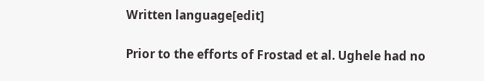Written language[edit]

Prior to the efforts of Frostad et al. Ughele had no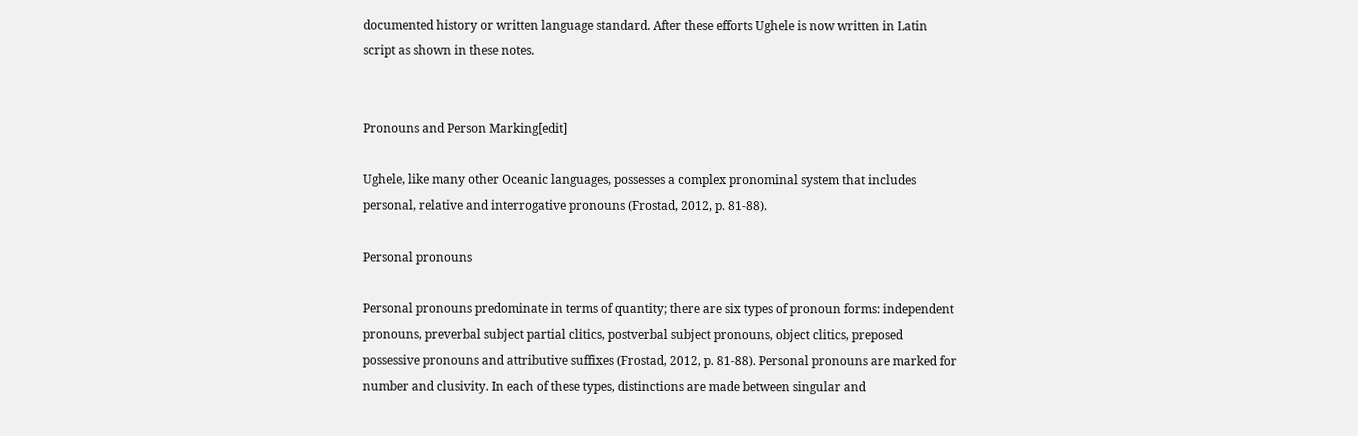documented history or written language standard. After these efforts Ughele is now written in Latin script as shown in these notes.


Pronouns and Person Marking[edit]

Ughele, like many other Oceanic languages, possesses a complex pronominal system that includes personal, relative and interrogative pronouns (Frostad, 2012, p. 81-88).

Personal pronouns

Personal pronouns predominate in terms of quantity; there are six types of pronoun forms: independent pronouns, preverbal subject partial clitics, postverbal subject pronouns, object clitics, preposed possessive pronouns and attributive suffixes (Frostad, 2012, p. 81-88). Personal pronouns are marked for number and clusivity. In each of these types, distinctions are made between singular and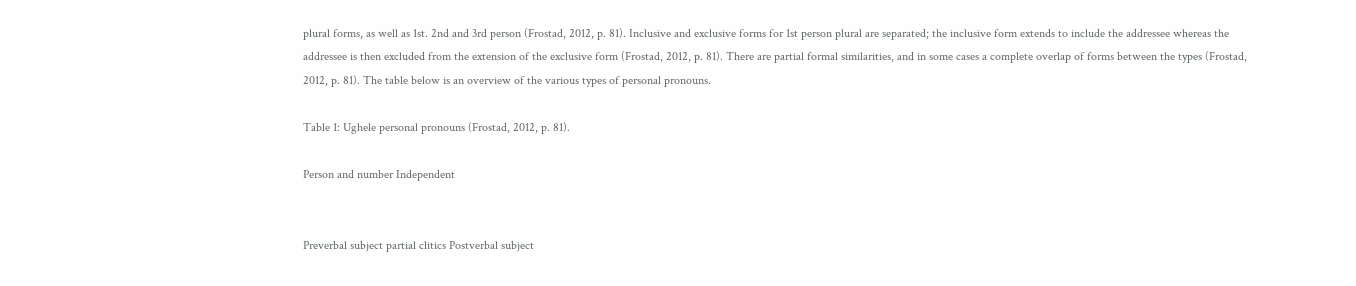plural forms, as well as 1st. 2nd and 3rd person (Frostad, 2012, p. 81). Inclusive and exclusive forms for 1st person plural are separated; the inclusive form extends to include the addressee whereas the addressee is then excluded from the extension of the exclusive form (Frostad, 2012, p. 81). There are partial formal similarities, and in some cases a complete overlap of forms between the types (Frostad, 2012, p. 81). The table below is an overview of the various types of personal pronouns.

Table 1: Ughele personal pronouns (Frostad, 2012, p. 81).

Person and number Independent


Preverbal subject partial clitics Postverbal subject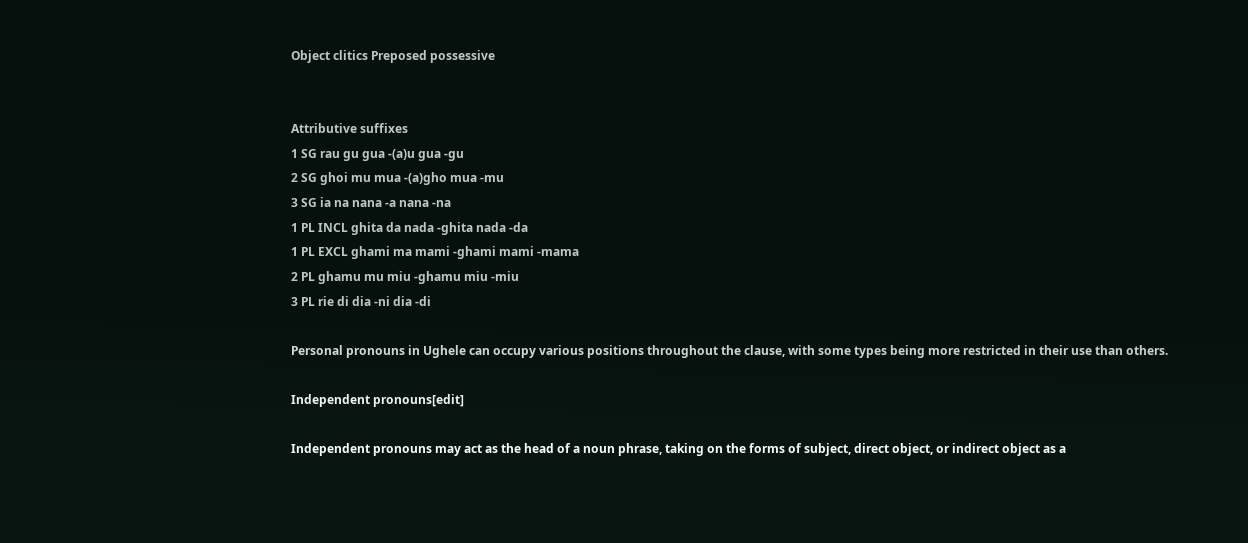Object clitics Preposed possessive


Attributive suffixes
1 SG rau gu gua -(a)u gua -gu
2 SG ghoi mu mua -(a)gho mua -mu
3 SG ia na nana -a nana -na
1 PL INCL ghita da nada -ghita nada -da
1 PL EXCL ghami ma mami -ghami mami -mama
2 PL ghamu mu miu -ghamu miu -miu
3 PL rie di dia -ni dia -di

Personal pronouns in Ughele can occupy various positions throughout the clause, with some types being more restricted in their use than others.

Independent pronouns[edit]

Independent pronouns may act as the head of a noun phrase, taking on the forms of subject, direct object, or indirect object as a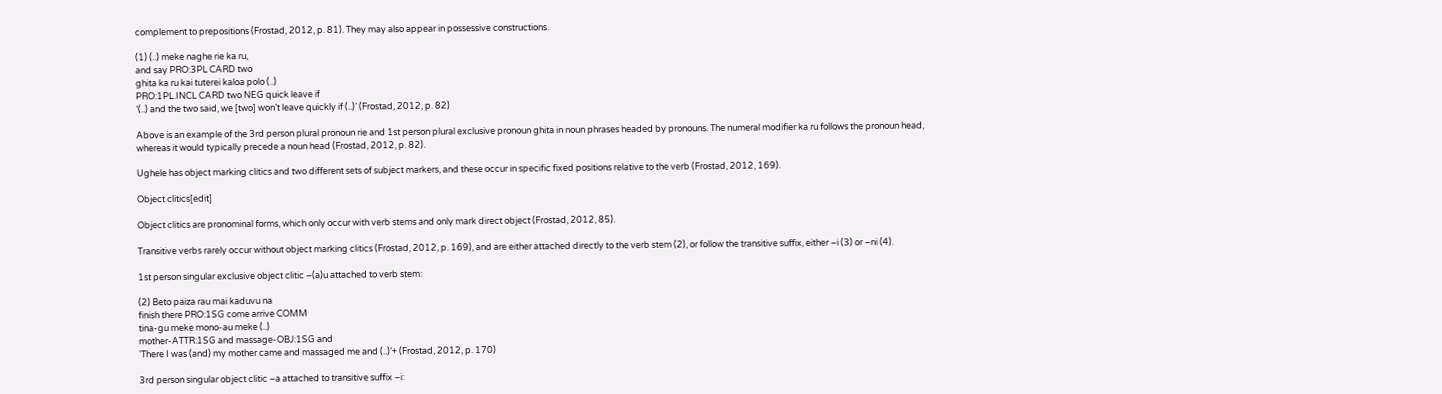complement to prepositions (Frostad, 2012, p. 81). They may also appear in possessive constructions.

(1) (..) meke naghe rie ka ru,
and say PRO:3PL CARD two
ghita ka ru kai tuterei kaloa polo (..)
PRO:1PL.INCL CARD two NEG quick leave if
‘(..) and the two said, we [two] won’t leave quickly if (..)’ (Frostad, 2012, p. 82)

Above is an example of the 3rd person plural pronoun rie and 1st person plural exclusive pronoun ghita in noun phrases headed by pronouns. The numeral modifier ka ru follows the pronoun head, whereas it would typically precede a noun head (Frostad, 2012, p. 82).

Ughele has object marking clitics and two different sets of subject markers, and these occur in specific fixed positions relative to the verb (Frostad, 2012, 169).

Object clitics[edit]

Object clitics are pronominal forms, which only occur with verb stems and only mark direct object (Frostad, 2012, 85).

Transitive verbs rarely occur without object marking clitics (Frostad, 2012, p. 169), and are either attached directly to the verb stem (2), or follow the transitive suffix, either –i (3) or –ni (4).

1st person singular exclusive object clitic –(a)u attached to verb stem:

(2) Beto paiza rau mai kaduvu na
finish there PRO:1SG come arrive COMM
tina-gu meke mono-au meke (..)
mother-ATTR:1SG and massage-OBJ:1SG and
‘There I was (and) my mother came and massaged me and (..)’+ (Frostad, 2012, p. 170)

3rd person singular object clitic –a attached to transitive suffix –i: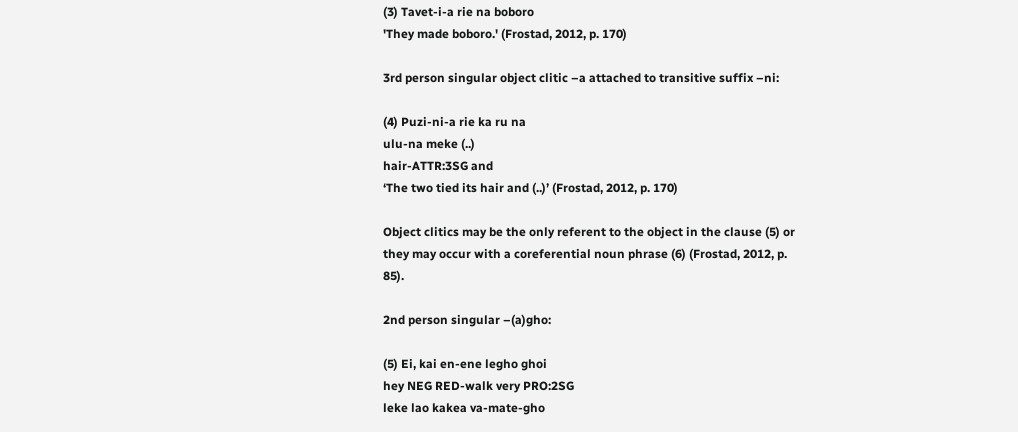(3) Tavet-i-a rie na boboro
'They made boboro.' (Frostad, 2012, p. 170)

3rd person singular object clitic –a attached to transitive suffix –ni:

(4) Puzi-ni-a rie ka ru na
ulu-na meke (..)
hair-ATTR:3SG and
‘The two tied its hair and (..)’ (Frostad, 2012, p. 170)

Object clitics may be the only referent to the object in the clause (5) or they may occur with a coreferential noun phrase (6) (Frostad, 2012, p. 85).

2nd person singular –(a)gho:

(5) Ei, kai en-ene legho ghoi
hey NEG RED-walk very PRO:2SG
leke lao kakea va-mate-gho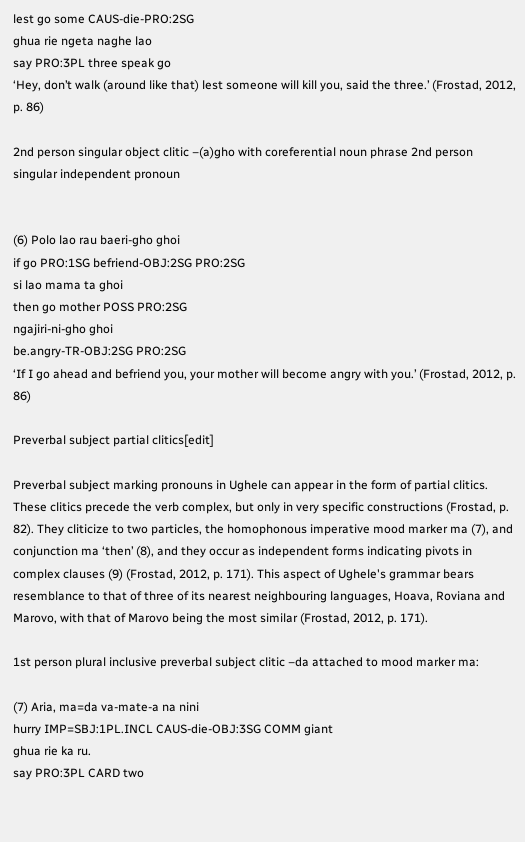lest go some CAUS-die-PRO:2SG
ghua rie ngeta naghe lao
say PRO:3PL three speak go
‘Hey, don’t walk (around like that) lest someone will kill you, said the three.’ (Frostad, 2012, p. 86)

2nd person singular object clitic –(a)gho with coreferential noun phrase 2nd person singular independent pronoun


(6) Polo lao rau baeri-gho ghoi
if go PRO:1SG befriend-OBJ:2SG PRO:2SG
si lao mama ta ghoi
then go mother POSS PRO:2SG
ngajiri-ni-gho ghoi
be.angry-TR-OBJ:2SG PRO:2SG
‘If I go ahead and befriend you, your mother will become angry with you.’ (Frostad, 2012, p. 86)

Preverbal subject partial clitics[edit]

Preverbal subject marking pronouns in Ughele can appear in the form of partial clitics. These clitics precede the verb complex, but only in very specific constructions (Frostad, p. 82). They cliticize to two particles, the homophonous imperative mood marker ma (7), and conjunction ma ‘then’ (8), and they occur as independent forms indicating pivots in complex clauses (9) (Frostad, 2012, p. 171). This aspect of Ughele's grammar bears resemblance to that of three of its nearest neighbouring languages, Hoava, Roviana and Marovo, with that of Marovo being the most similar (Frostad, 2012, p. 171).

1st person plural inclusive preverbal subject clitic –da attached to mood marker ma:

(7) Aria, ma=da va-mate-a na nini
hurry IMP=SBJ:1PL.INCL CAUS-die-OBJ:3SG COMM giant
ghua rie ka ru.
say PRO:3PL CARD two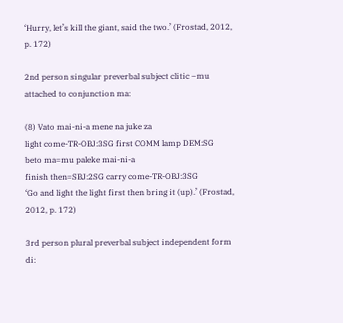‘Hurry, let’s kill the giant, said the two.’ (Frostad, 2012, p. 172)

2nd person singular preverbal subject clitic –mu attached to conjunction ma:

(8) Vato mai-ni-a mene na juke za
light come-TR-OBJ:3SG first COMM lamp DEM:SG
beto ma=mu paleke mai-ni-a
finish then=SBJ:2SG carry come-TR-OBJ:3SG
‘Go and light the light first then bring it (up).’ (Frostad, 2012, p. 172)

3rd person plural preverbal subject independent form di: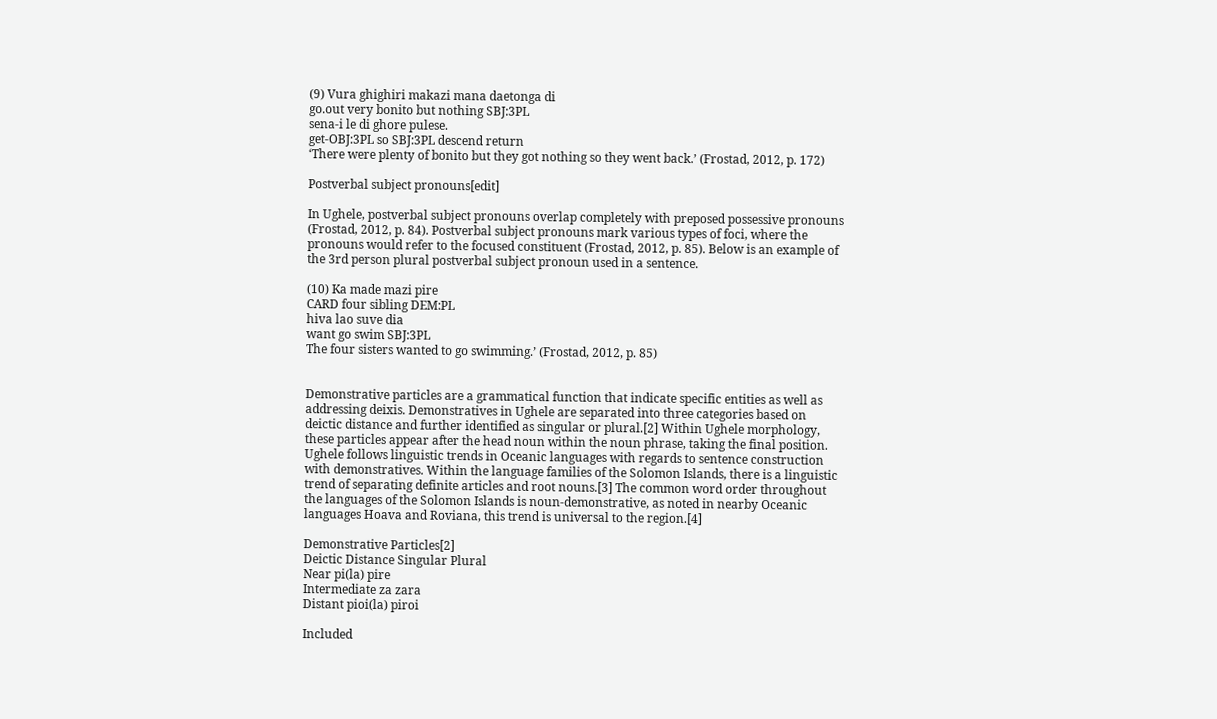(9) Vura ghighiri makazi mana daetonga di
go.out very bonito but nothing SBJ:3PL
sena-i le di ghore pulese.
get-OBJ:3PL so SBJ:3PL descend return
‘There were plenty of bonito but they got nothing so they went back.’ (Frostad, 2012, p. 172)

Postverbal subject pronouns[edit]

In Ughele, postverbal subject pronouns overlap completely with preposed possessive pronouns (Frostad, 2012, p. 84). Postverbal subject pronouns mark various types of foci, where the pronouns would refer to the focused constituent (Frostad, 2012, p. 85). Below is an example of the 3rd person plural postverbal subject pronoun used in a sentence.

(10) Ka made mazi pire
CARD four sibling DEM:PL
hiva lao suve dia
want go swim SBJ:3PL
The four sisters wanted to go swimming.’ (Frostad, 2012, p. 85)


Demonstrative particles are a grammatical function that indicate specific entities as well as addressing deixis. Demonstratives in Ughele are separated into three categories based on deictic distance and further identified as singular or plural.[2] Within Ughele morphology, these particles appear after the head noun within the noun phrase, taking the final position. Ughele follows linguistic trends in Oceanic languages with regards to sentence construction with demonstratives. Within the language families of the Solomon Islands, there is a linguistic trend of separating definite articles and root nouns.[3] The common word order throughout the languages of the Solomon Islands is noun-demonstrative, as noted in nearby Oceanic languages Hoava and Roviana, this trend is universal to the region.[4]

Demonstrative Particles[2]
Deictic Distance Singular Plural
Near pi(la) pire
Intermediate za zara
Distant pioi(la) piroi

Included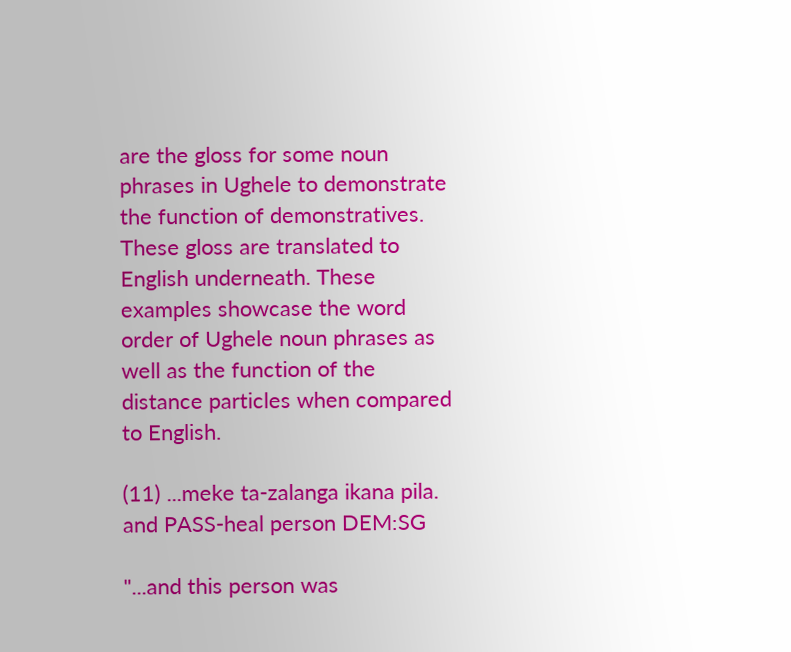are the gloss for some noun phrases in Ughele to demonstrate the function of demonstratives. These gloss are translated to English underneath. These examples showcase the word order of Ughele noun phrases as well as the function of the distance particles when compared to English.

(11) ...meke ta-zalanga ikana pila.
and PASS-heal person DEM:SG

"...and this person was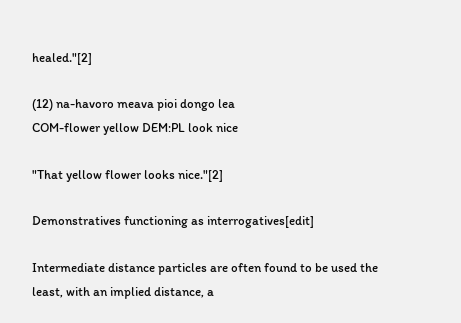healed."[2]

(12) na-havoro meava pioi dongo lea
COM-flower yellow DEM:PL look nice

"That yellow flower looks nice."[2]

Demonstratives functioning as interrogatives[edit]

Intermediate distance particles are often found to be used the least, with an implied distance, a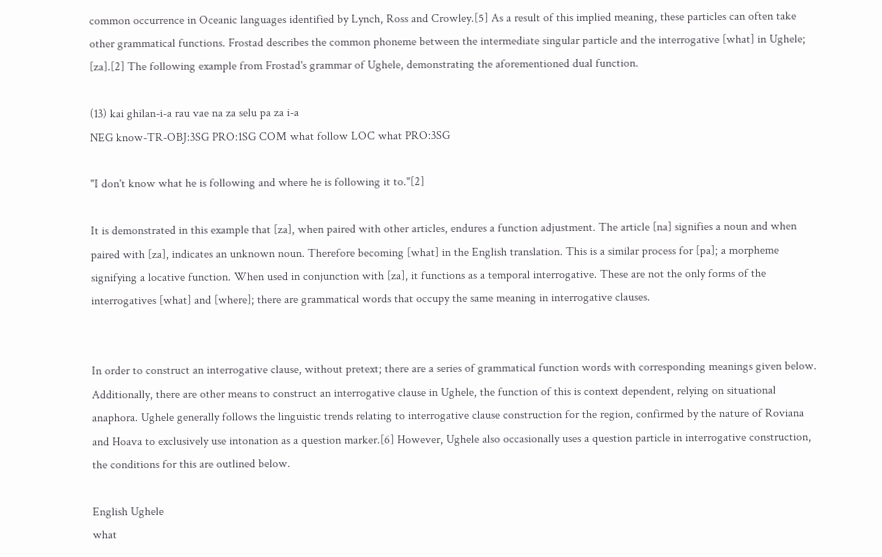common occurrence in Oceanic languages identified by Lynch, Ross and Crowley.[5] As a result of this implied meaning, these particles can often take other grammatical functions. Frostad describes the common phoneme between the intermediate singular particle and the interrogative [what] in Ughele; [za].[2] The following example from Frostad's grammar of Ughele, demonstrating the aforementioned dual function.

(13) kai ghilan-i-a rau vae na za selu pa za i-a
NEG know-TR-OBJ:3SG PRO:1SG COM what follow LOC what PRO:3SG

"I don't know what he is following and where he is following it to."[2]

It is demonstrated in this example that [za], when paired with other articles, endures a function adjustment. The article [na] signifies a noun and when paired with [za], indicates an unknown noun. Therefore becoming [what] in the English translation. This is a similar process for [pa]; a morpheme signifying a locative function. When used in conjunction with [za], it functions as a temporal interrogative. These are not the only forms of the interrogatives [what] and [where]; there are grammatical words that occupy the same meaning in interrogative clauses.


In order to construct an interrogative clause, without pretext; there are a series of grammatical function words with corresponding meanings given below. Additionally, there are other means to construct an interrogative clause in Ughele, the function of this is context dependent, relying on situational anaphora. Ughele generally follows the linguistic trends relating to interrogative clause construction for the region, confirmed by the nature of Roviana and Hoava to exclusively use intonation as a question marker.[6] However, Ughele also occasionally uses a question particle in interrogative construction, the conditions for this are outlined below.

English Ughele
what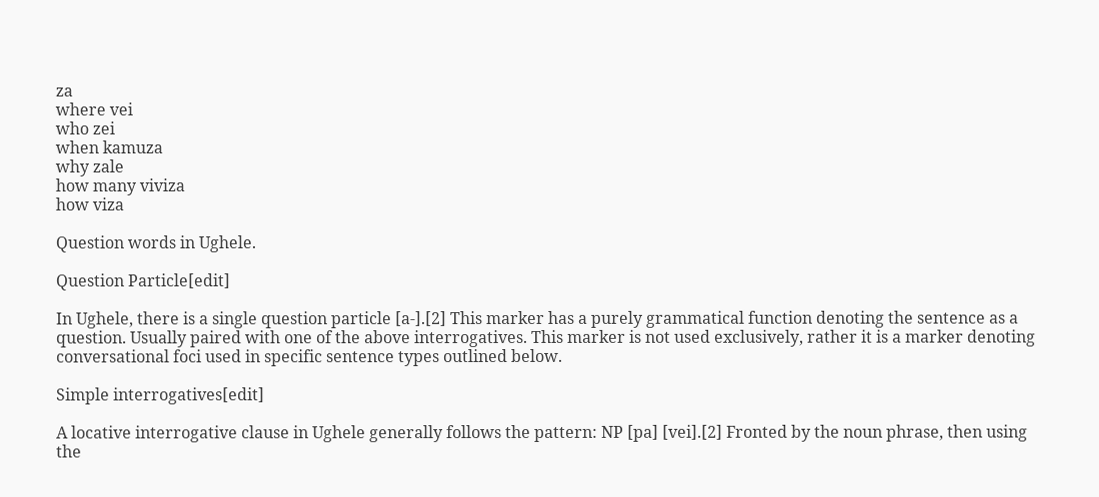za
where vei
who zei
when kamuza
why zale
how many viviza
how viza

Question words in Ughele.

Question Particle[edit]

In Ughele, there is a single question particle [a-].[2] This marker has a purely grammatical function denoting the sentence as a question. Usually paired with one of the above interrogatives. This marker is not used exclusively, rather it is a marker denoting conversational foci used in specific sentence types outlined below.

Simple interrogatives[edit]

A locative interrogative clause in Ughele generally follows the pattern: NP [pa] [vei].[2] Fronted by the noun phrase, then using the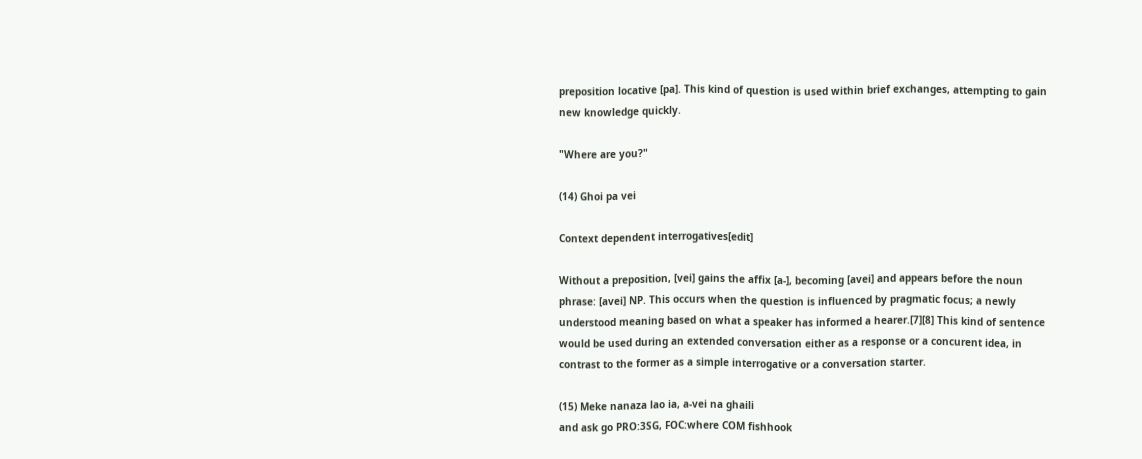preposition locative [pa]. This kind of question is used within brief exchanges, attempting to gain new knowledge quickly.

"Where are you?"

(14) Ghoi pa vei

Context dependent interrogatives[edit]

Without a preposition, [vei] gains the affix [a-], becoming [avei] and appears before the noun phrase: [avei] NP. This occurs when the question is influenced by pragmatic focus; a newly understood meaning based on what a speaker has informed a hearer.[7][8] This kind of sentence would be used during an extended conversation either as a response or a concurent idea, in contrast to the former as a simple interrogative or a conversation starter.

(15) Meke nanaza lao ia, a-vei na ghaili
and ask go PRO:3SG, FOC:where COM fishhook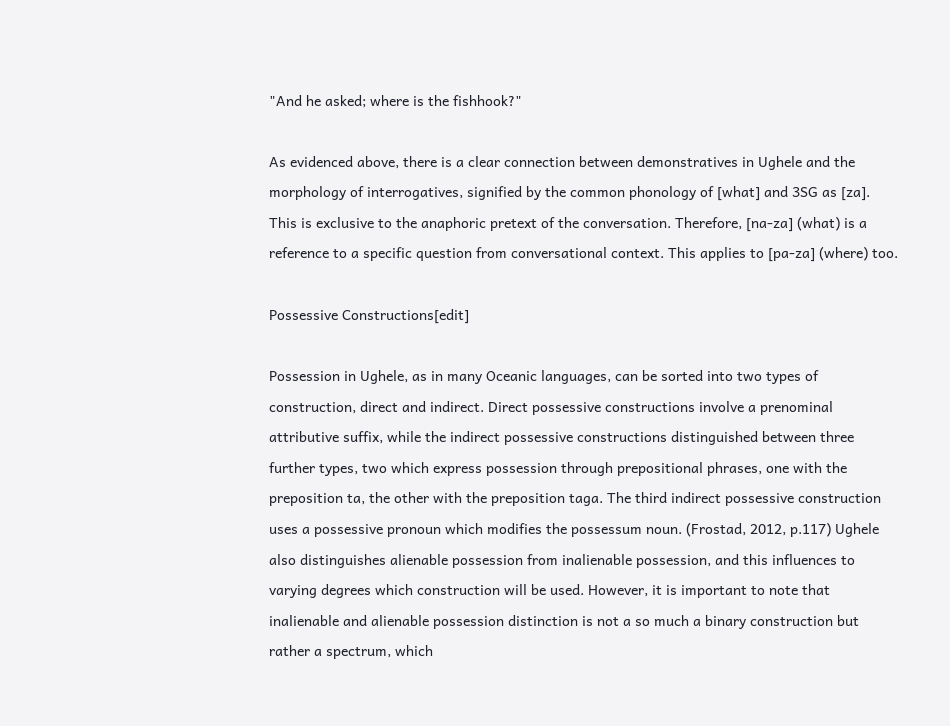"And he asked; where is the fishhook?"

As evidenced above, there is a clear connection between demonstratives in Ughele and the morphology of interrogatives, signified by the common phonology of [what] and 3SG as [za]. This is exclusive to the anaphoric pretext of the conversation. Therefore, [na-za] (what) is a reference to a specific question from conversational context. This applies to [pa-za] (where) too.

Possessive Constructions[edit]

Possession in Ughele, as in many Oceanic languages, can be sorted into two types of construction, direct and indirect. Direct possessive constructions involve a prenominal attributive suffix, while the indirect possessive constructions distinguished between three further types, two which express possession through prepositional phrases, one with the preposition ta, the other with the preposition taga. The third indirect possessive construction uses a possessive pronoun which modifies the possessum noun. (Frostad, 2012, p.117) Ughele also distinguishes alienable possession from inalienable possession, and this influences to varying degrees which construction will be used. However, it is important to note that inalienable and alienable possession distinction is not a so much a binary construction but rather a spectrum, which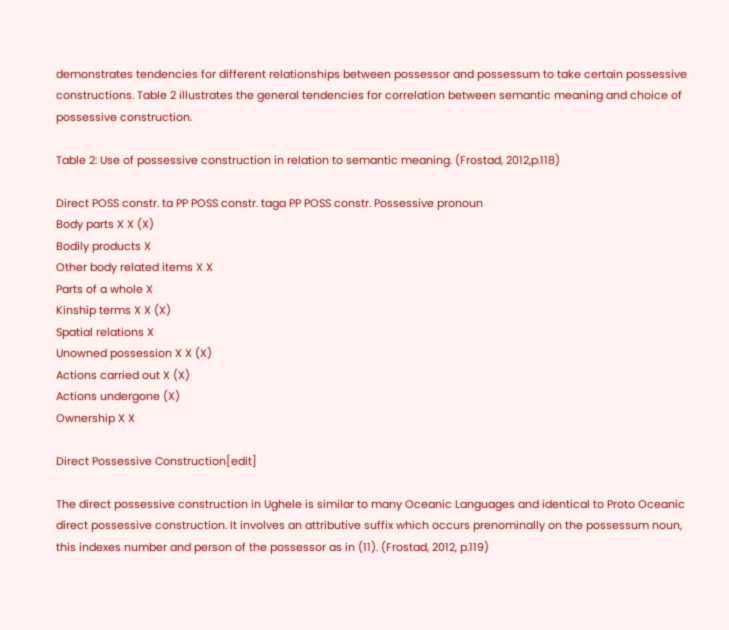demonstrates tendencies for different relationships between possessor and possessum to take certain possessive constructions. Table 2 illustrates the general tendencies for correlation between semantic meaning and choice of possessive construction.

Table 2: Use of possessive construction in relation to semantic meaning. (Frostad, 2012,p.118)

Direct POSS constr. ta PP POSS constr. taga PP POSS constr. Possessive pronoun
Body parts X X (X)
Bodily products X
Other body related items X X
Parts of a whole X
Kinship terms X X (X)
Spatial relations X
Unowned possession X X (X)
Actions carried out X (X)
Actions undergone (X)
Ownership X X

Direct Possessive Construction[edit]

The direct possessive construction in Ughele is similar to many Oceanic Languages and identical to Proto Oceanic direct possessive construction. It involves an attributive suffix which occurs prenominally on the possessum noun, this indexes number and person of the possessor as in (11). (Frostad, 2012, p.119)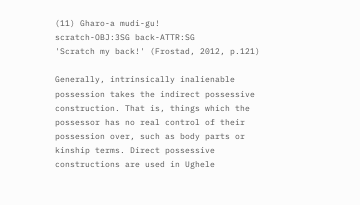(11) Gharo-a mudi-gu!
scratch-OBJ:3SG back-ATTR:SG
'Scratch my back!' (Frostad, 2012, p.121)

Generally, intrinsically inalienable possession takes the indirect possessive construction. That is, things which the possessor has no real control of their possession over, such as body parts or kinship terms. Direct possessive constructions are used in Ughele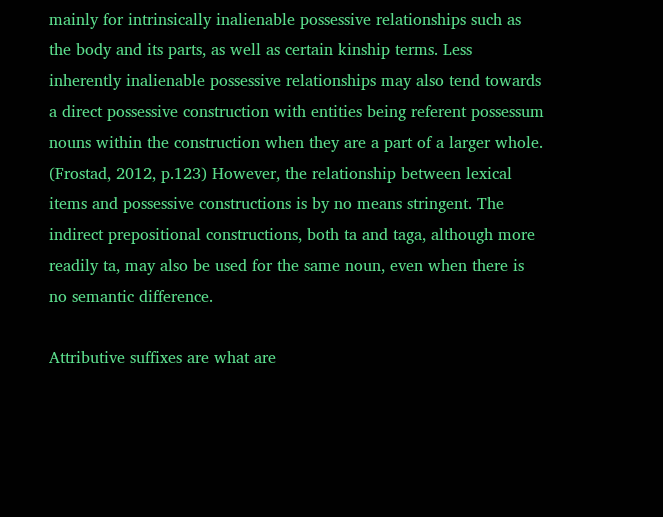mainly for intrinsically inalienable possessive relationships such as the body and its parts, as well as certain kinship terms. Less inherently inalienable possessive relationships may also tend towards a direct possessive construction with entities being referent possessum nouns within the construction when they are a part of a larger whole. (Frostad, 2012, p.123) However, the relationship between lexical items and possessive constructions is by no means stringent. The indirect prepositional constructions, both ta and taga, although more readily ta, may also be used for the same noun, even when there is no semantic difference.

Attributive suffixes are what are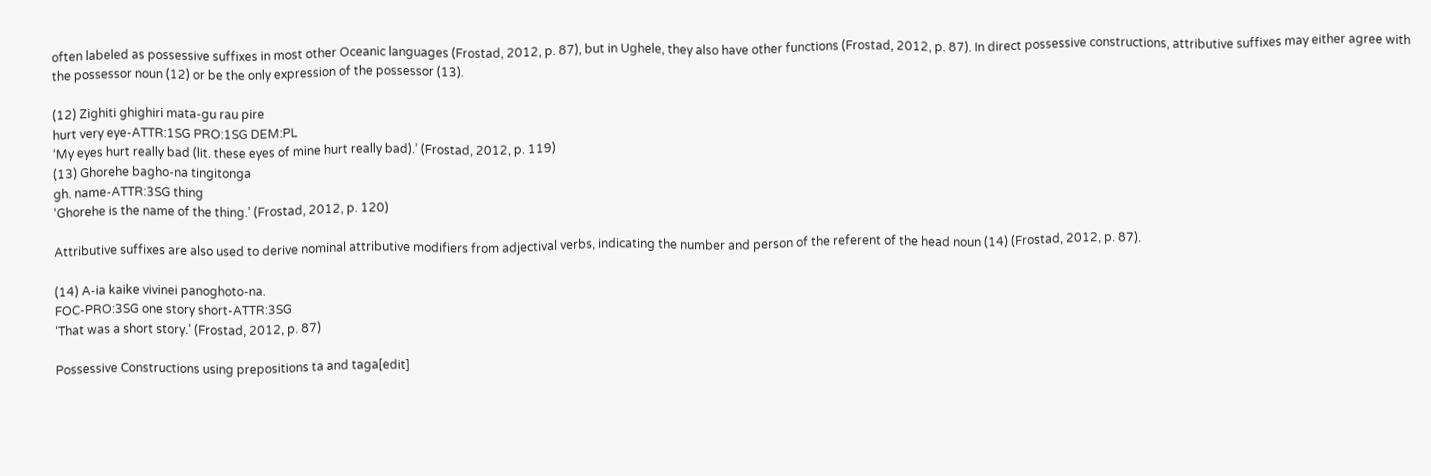often labeled as possessive suffixes in most other Oceanic languages (Frostad, 2012, p. 87), but in Ughele, they also have other functions (Frostad, 2012, p. 87). In direct possessive constructions, attributive suffixes may either agree with the possessor noun (12) or be the only expression of the possessor (13).

(12) Zighiti ghighiri mata-gu rau pire
hurt very eye-ATTR:1SG PRO:1SG DEM:PL
‘My eyes hurt really bad (lit. these eyes of mine hurt really bad).’ (Frostad, 2012, p. 119)
(13) Ghorehe bagho-na tingitonga
gh. name-ATTR:3SG thing
‘Ghorehe is the name of the thing.’ (Frostad, 2012, p. 120)

Attributive suffixes are also used to derive nominal attributive modifiers from adjectival verbs, indicating the number and person of the referent of the head noun (14) (Frostad, 2012, p. 87).

(14) A-ia kaike vivinei panoghoto-na.
FOC-PRO:3SG one story short-ATTR:3SG
‘That was a short story.’ (Frostad, 2012, p. 87)

Possessive Constructions using prepositions ta and taga[edit]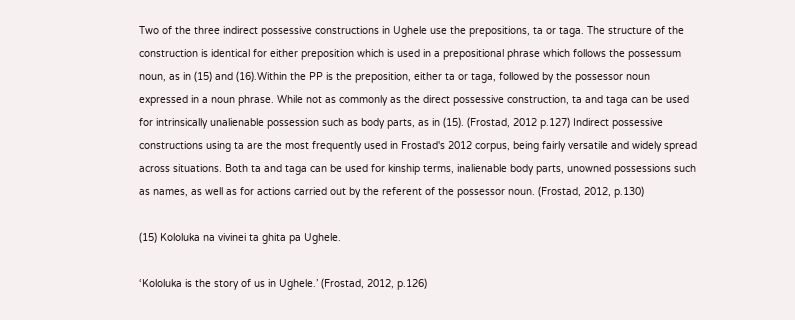Two of the three indirect possessive constructions in Ughele use the prepositions, ta or taga. The structure of the construction is identical for either preposition which is used in a prepositional phrase which follows the possessum noun, as in (15) and (16).Within the PP is the preposition, either ta or taga, followed by the possessor noun expressed in a noun phrase. While not as commonly as the direct possessive construction, ta and taga can be used for intrinsically unalienable possession such as body parts, as in (15). (Frostad, 2012 p.127) Indirect possessive constructions using ta are the most frequently used in Frostad's 2012 corpus, being fairly versatile and widely spread across situations. Both ta and taga can be used for kinship terms, inalienable body parts, unowned possessions such as names, as well as for actions carried out by the referent of the possessor noun. (Frostad, 2012, p.130)

(15) Kololuka na vivinei ta ghita pa Ughele.

‘Kololuka is the story of us in Ughele.’ (Frostad, 2012, p.126)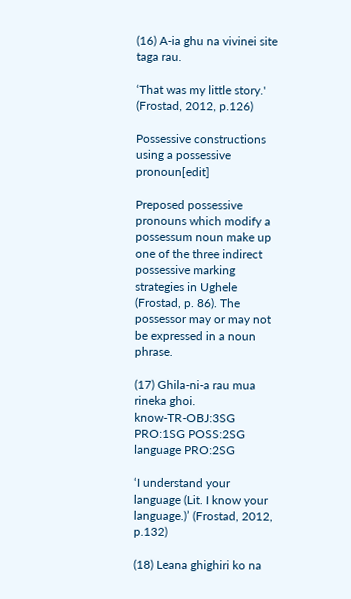(16) A-ia ghu na vivinei site taga rau.

‘That was my little story.' (Frostad, 2012, p.126)

Possessive constructions using a possessive pronoun[edit]

Preposed possessive pronouns which modify a possessum noun make up one of the three indirect possessive marking strategies in Ughele (Frostad, p. 86). The possessor may or may not be expressed in a noun phrase.

(17) Ghila-ni-a rau mua rineka ghoi.
know-TR-OBJ:3SG PRO:1SG POSS:2SG language PRO:2SG

‘I understand your language (Lit. I know your language.)’ (Frostad, 2012, p.132)

(18) Leana ghighiri ko na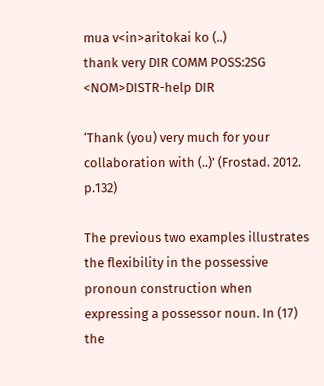mua v<in>aritokai ko (..)
thank very DIR COMM POSS:2SG <NOM>DISTR-help DIR

‘Thank (you) very much for your collaboration with (..)’ (Frostad. 2012. p.132)

The previous two examples illustrates the flexibility in the possessive pronoun construction when expressing a possessor noun. In (17) the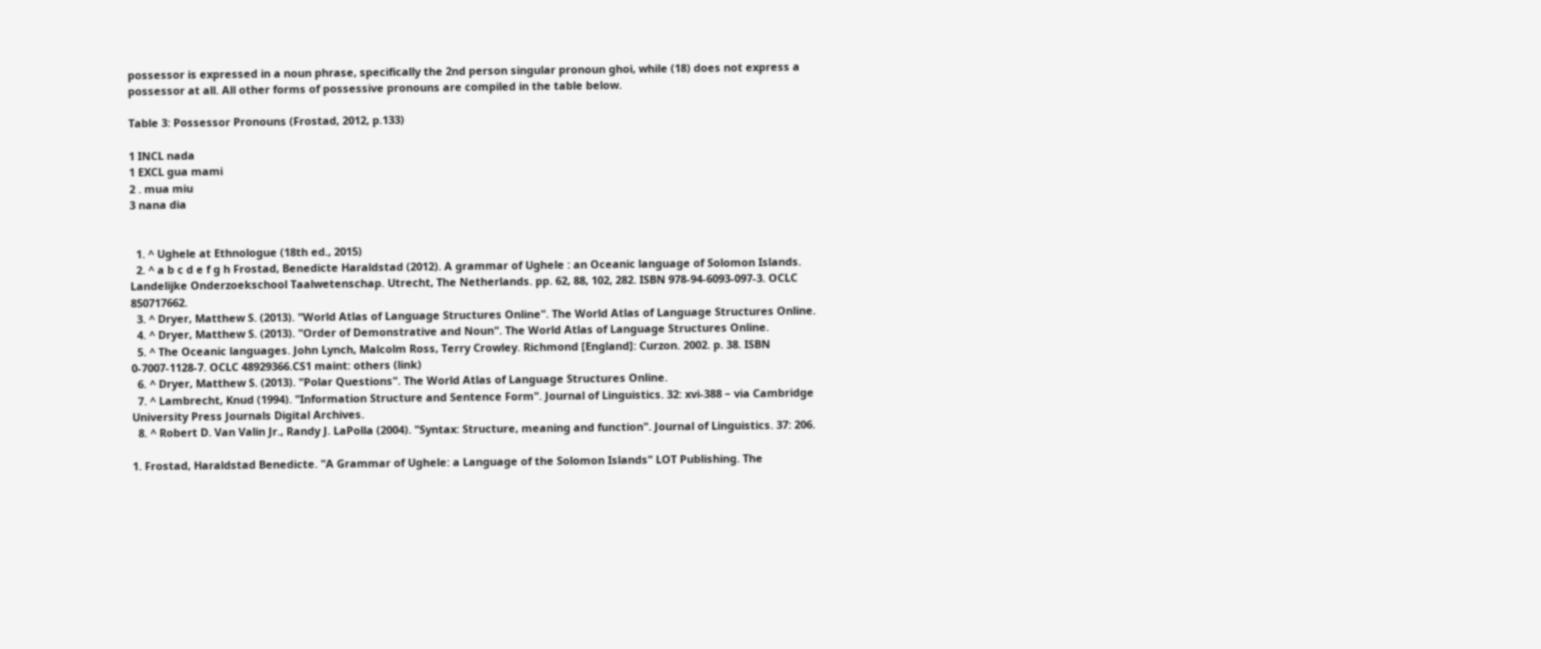possessor is expressed in a noun phrase, specifically the 2nd person singular pronoun ghoi, while (18) does not express a possessor at all. All other forms of possessive pronouns are compiled in the table below.

Table 3: Possessor Pronouns (Frostad, 2012, p.133)

1 INCL nada
1 EXCL gua mami
2 . mua miu
3 nana dia


  1. ^ Ughele at Ethnologue (18th ed., 2015)
  2. ^ a b c d e f g h Frostad, Benedicte Haraldstad (2012). A grammar of Ughele : an Oceanic language of Solomon Islands. Landelijke Onderzoekschool Taalwetenschap. Utrecht, The Netherlands. pp. 62, 88, 102, 282. ISBN 978-94-6093-097-3. OCLC 850717662.
  3. ^ Dryer, Matthew S. (2013). "World Atlas of Language Structures Online". The World Atlas of Language Structures Online.
  4. ^ Dryer, Matthew S. (2013). "Order of Demonstrative and Noun". The World Atlas of Language Structures Online.
  5. ^ The Oceanic languages. John Lynch, Malcolm Ross, Terry Crowley. Richmond [England]: Curzon. 2002. p. 38. ISBN 0-7007-1128-7. OCLC 48929366.CS1 maint: others (link)
  6. ^ Dryer, Matthew S. (2013). "Polar Questions". The World Atlas of Language Structures Online.
  7. ^ Lambrecht, Knud (1994). "Information Structure and Sentence Form". Journal of Linguistics. 32: xvi-388 – via Cambridge University Press Journals Digital Archives.
  8. ^ Robert D. Van Valin Jr., Randy J. LaPolla (2004). "Syntax: Structure, meaning and function". Journal of Linguistics. 37: 206.

1. Frostad, Haraldstad Benedicte. "A Grammar of Ughele: a Language of the Solomon Islands" LOT Publishing. The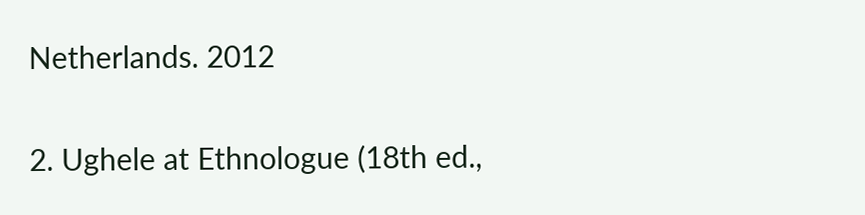Netherlands. 2012

2. Ughele at Ethnologue (18th ed.,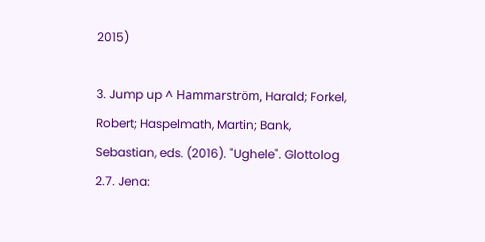2015)

3. Jump up ^ Hammarström, Harald; Forkel, Robert; Haspelmath, Martin; Bank, Sebastian, eds. (2016). "Ughele". Glottolog 2.7. Jena: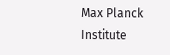Max Planck Institute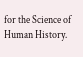for the Science of Human History.